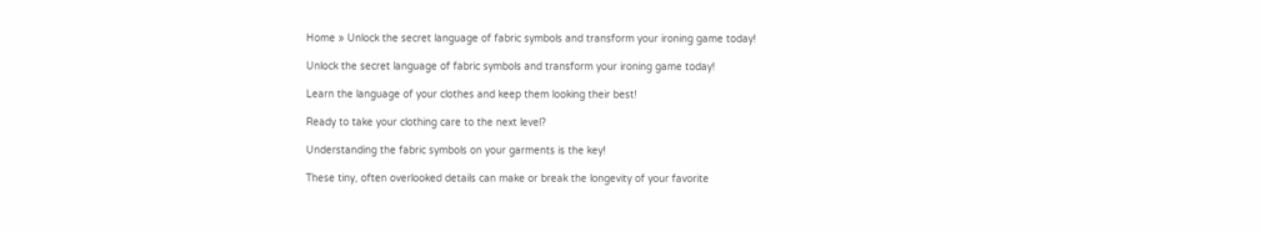Home » Unlock the secret language of fabric symbols and transform your ironing game today!

Unlock the secret language of fabric symbols and transform your ironing game today!

Learn the language of your clothes and keep them looking their best!

Ready to take your clothing care to the next level?

Understanding the fabric symbols on your garments is the key!

These tiny, often overlooked details can make or break the longevity of your favorite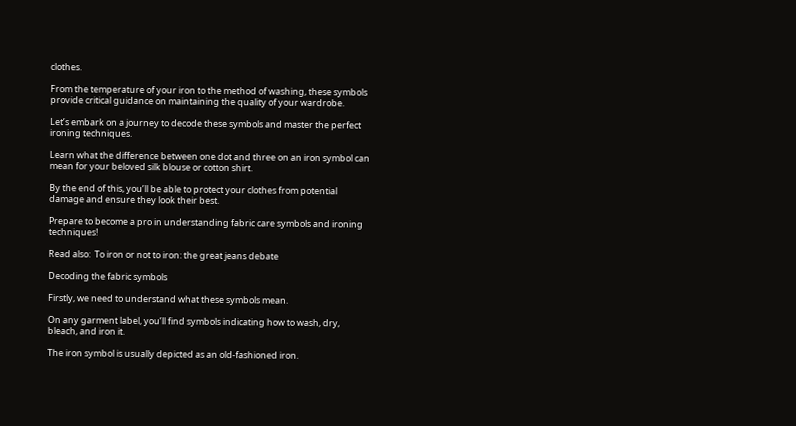clothes.

From the temperature of your iron to the method of washing, these symbols provide critical guidance on maintaining the quality of your wardrobe.

Let’s embark on a journey to decode these symbols and master the perfect ironing techniques.

Learn what the difference between one dot and three on an iron symbol can mean for your beloved silk blouse or cotton shirt.

By the end of this, you’ll be able to protect your clothes from potential damage and ensure they look their best.

Prepare to become a pro in understanding fabric care symbols and ironing techniques!

Read also:  To iron or not to iron: the great jeans debate

Decoding the fabric symbols

Firstly, we need to understand what these symbols mean.

On any garment label, you’ll find symbols indicating how to wash, dry, bleach, and iron it.

The iron symbol is usually depicted as an old-fashioned iron.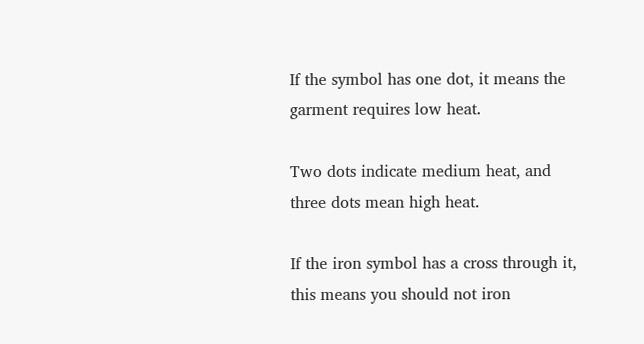If the symbol has one dot, it means the garment requires low heat.

Two dots indicate medium heat, and three dots mean high heat.

If the iron symbol has a cross through it, this means you should not iron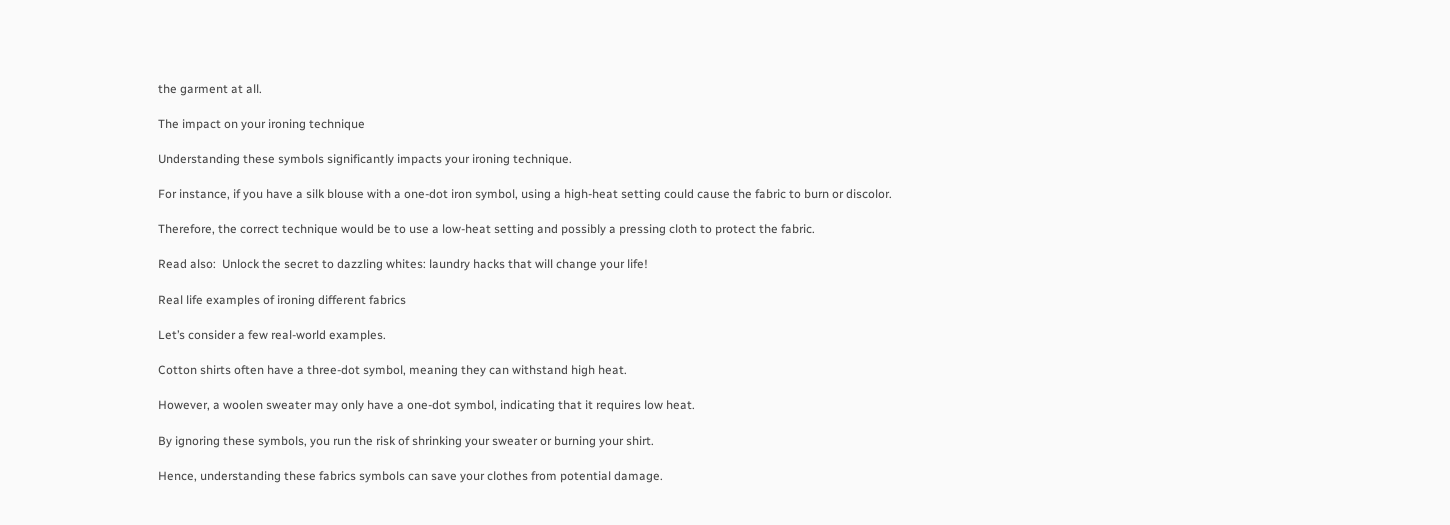the garment at all.

The impact on your ironing technique

Understanding these symbols significantly impacts your ironing technique.

For instance, if you have a silk blouse with a one-dot iron symbol, using a high-heat setting could cause the fabric to burn or discolor.

Therefore, the correct technique would be to use a low-heat setting and possibly a pressing cloth to protect the fabric.

Read also:  Unlock the secret to dazzling whites: laundry hacks that will change your life!

Real life examples of ironing different fabrics

Let’s consider a few real-world examples.

Cotton shirts often have a three-dot symbol, meaning they can withstand high heat.

However, a woolen sweater may only have a one-dot symbol, indicating that it requires low heat.

By ignoring these symbols, you run the risk of shrinking your sweater or burning your shirt.

Hence, understanding these fabrics symbols can save your clothes from potential damage.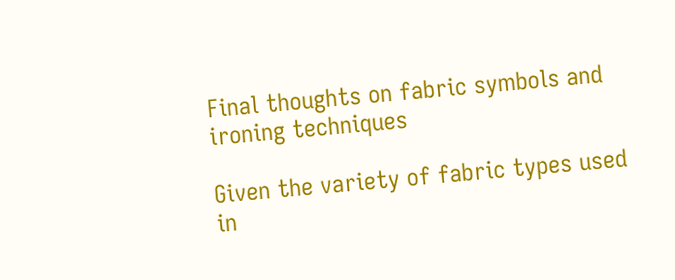Final thoughts on fabric symbols and ironing techniques

Given the variety of fabric types used in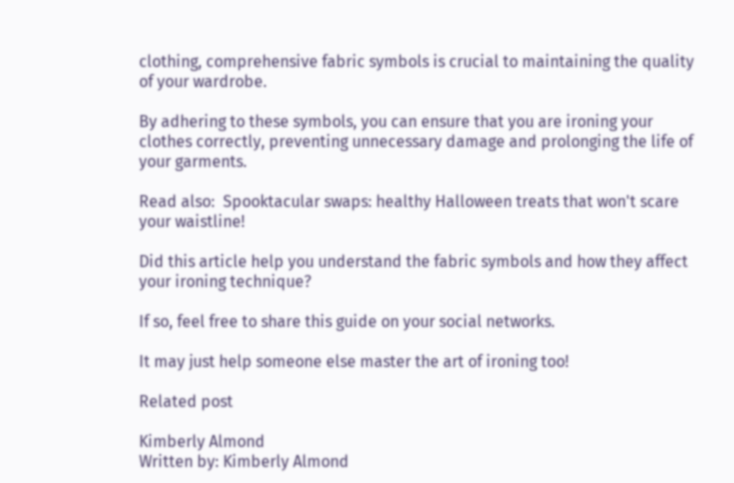clothing, comprehensive fabric symbols is crucial to maintaining the quality of your wardrobe.

By adhering to these symbols, you can ensure that you are ironing your clothes correctly, preventing unnecessary damage and prolonging the life of your garments.

Read also:  Spooktacular swaps: healthy Halloween treats that won't scare your waistline!

Did this article help you understand the fabric symbols and how they affect your ironing technique?

If so, feel free to share this guide on your social networks.

It may just help someone else master the art of ironing too!

Related post

Kimberly Almond
Written by: Kimberly Almond